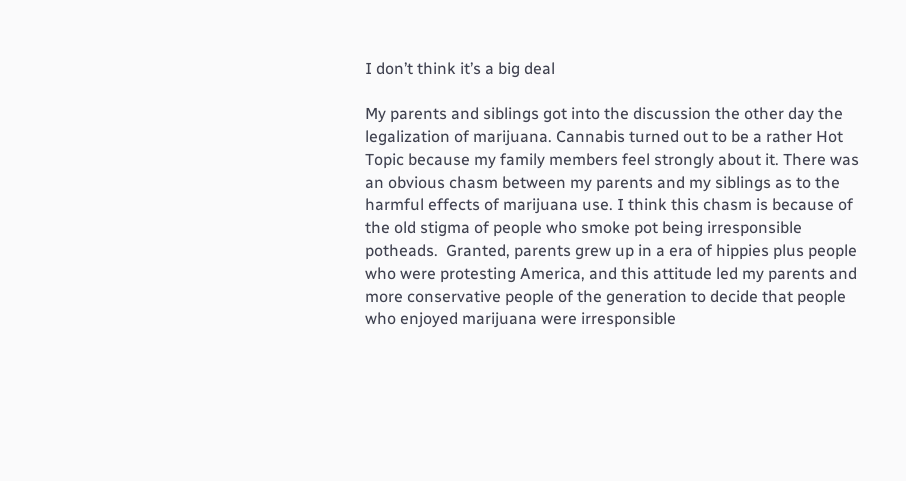I don’t think it’s a big deal

My parents and siblings got into the discussion the other day the legalization of marijuana. Cannabis turned out to be a rather Hot Topic because my family members feel strongly about it. There was an obvious chasm between my parents and my siblings as to the harmful effects of marijuana use. I think this chasm is because of the old stigma of people who smoke pot being irresponsible potheads.  Granted, parents grew up in a era of hippies plus people who were protesting America, and this attitude led my parents and more conservative people of the generation to decide that people who enjoyed marijuana were irresponsible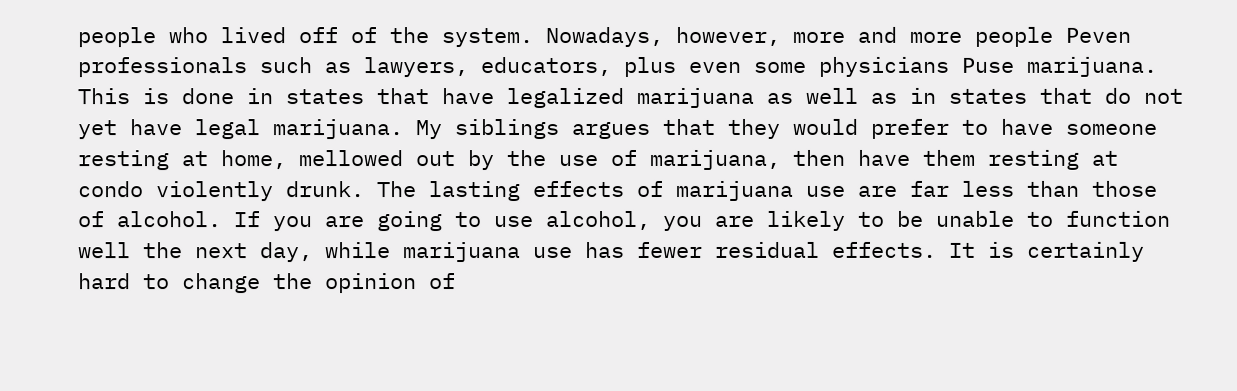people who lived off of the system. Nowadays, however, more and more people Рeven professionals such as lawyers, educators, plus even some physicians Рuse marijuana. This is done in states that have legalized marijuana as well as in states that do not yet have legal marijuana. My siblings argues that they would prefer to have someone resting at home, mellowed out by the use of marijuana, then have them resting at condo violently drunk. The lasting effects of marijuana use are far less than those of alcohol. If you are going to use alcohol, you are likely to be unable to function well the next day, while marijuana use has fewer residual effects. It is certainly hard to change the opinion of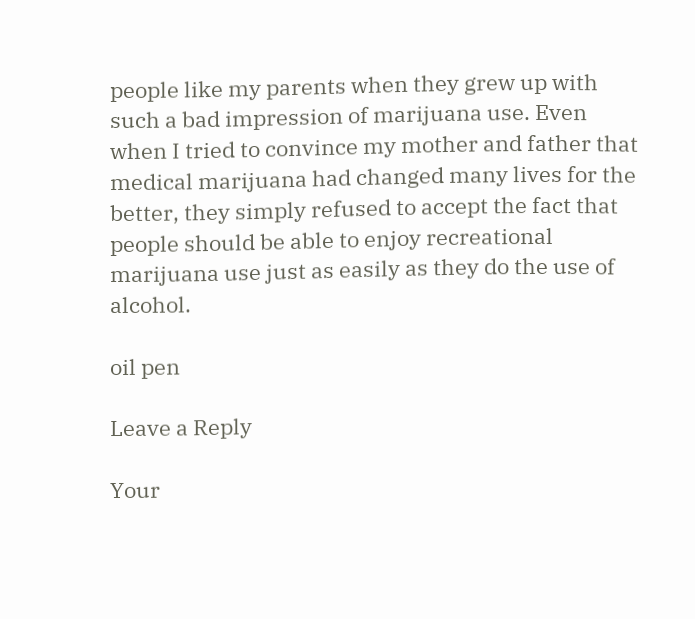people like my parents when they grew up with such a bad impression of marijuana use. Even when I tried to convince my mother and father that medical marijuana had changed many lives for the better, they simply refused to accept the fact that people should be able to enjoy recreational marijuana use just as easily as they do the use of alcohol.

oil pen

Leave a Reply

Your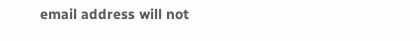email address will not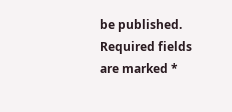be published. Required fields are marked *